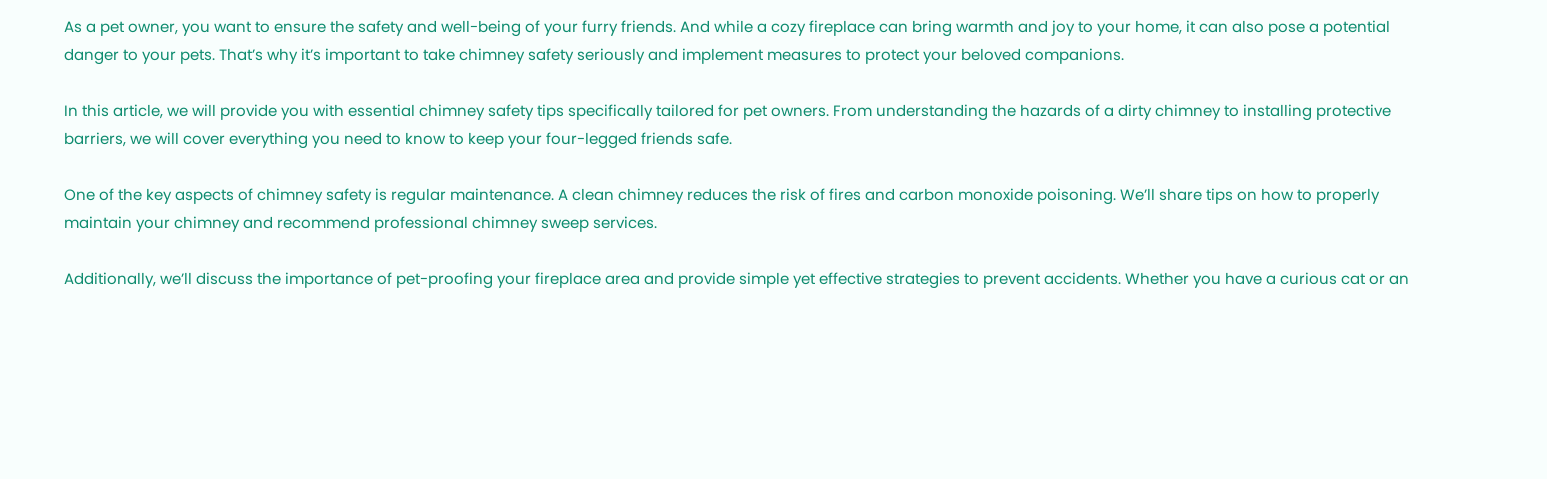As a pet owner, you want to ensure the safety and well-being of your furry friends. And while a cozy fireplace can bring warmth and joy to your home, it can also pose a potential danger to your pets. That’s why it’s important to take chimney safety seriously and implement measures to protect your beloved companions.

In this article, we will provide you with essential chimney safety tips specifically tailored for pet owners. From understanding the hazards of a dirty chimney to installing protective barriers, we will cover everything you need to know to keep your four-legged friends safe.

One of the key aspects of chimney safety is regular maintenance. A clean chimney reduces the risk of fires and carbon monoxide poisoning. We’ll share tips on how to properly maintain your chimney and recommend professional chimney sweep services.

Additionally, we’ll discuss the importance of pet-proofing your fireplace area and provide simple yet effective strategies to prevent accidents. Whether you have a curious cat or an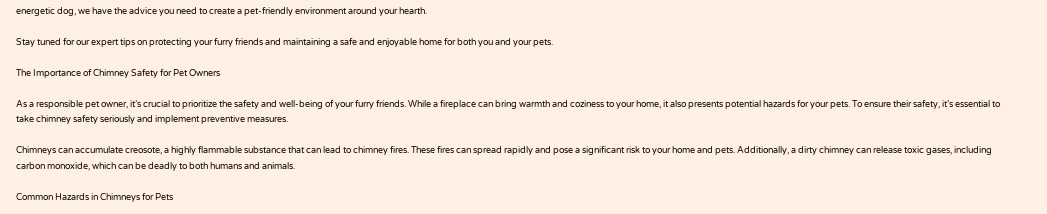energetic dog, we have the advice you need to create a pet-friendly environment around your hearth.

Stay tuned for our expert tips on protecting your furry friends and maintaining a safe and enjoyable home for both you and your pets.

The Importance of Chimney Safety for Pet Owners

As a responsible pet owner, it’s crucial to prioritize the safety and well-being of your furry friends. While a fireplace can bring warmth and coziness to your home, it also presents potential hazards for your pets. To ensure their safety, it’s essential to take chimney safety seriously and implement preventive measures.

Chimneys can accumulate creosote, a highly flammable substance that can lead to chimney fires. These fires can spread rapidly and pose a significant risk to your home and pets. Additionally, a dirty chimney can release toxic gases, including carbon monoxide, which can be deadly to both humans and animals.

Common Hazards in Chimneys for Pets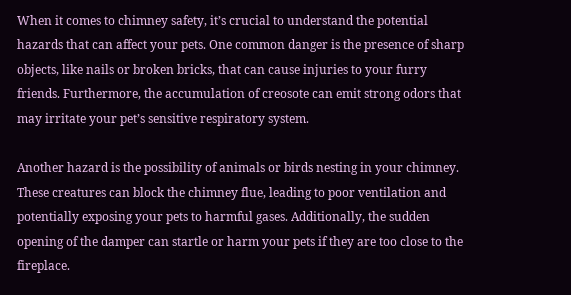When it comes to chimney safety, it’s crucial to understand the potential hazards that can affect your pets. One common danger is the presence of sharp objects, like nails or broken bricks, that can cause injuries to your furry friends. Furthermore, the accumulation of creosote can emit strong odors that may irritate your pet’s sensitive respiratory system.

Another hazard is the possibility of animals or birds nesting in your chimney. These creatures can block the chimney flue, leading to poor ventilation and potentially exposing your pets to harmful gases. Additionally, the sudden opening of the damper can startle or harm your pets if they are too close to the fireplace.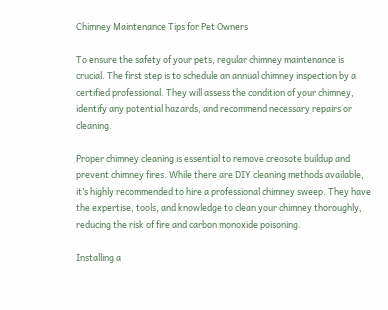Chimney Maintenance Tips for Pet Owners

To ensure the safety of your pets, regular chimney maintenance is crucial. The first step is to schedule an annual chimney inspection by a certified professional. They will assess the condition of your chimney, identify any potential hazards, and recommend necessary repairs or cleaning.

Proper chimney cleaning is essential to remove creosote buildup and prevent chimney fires. While there are DIY cleaning methods available, it’s highly recommended to hire a professional chimney sweep. They have the expertise, tools, and knowledge to clean your chimney thoroughly, reducing the risk of fire and carbon monoxide poisoning.

Installing a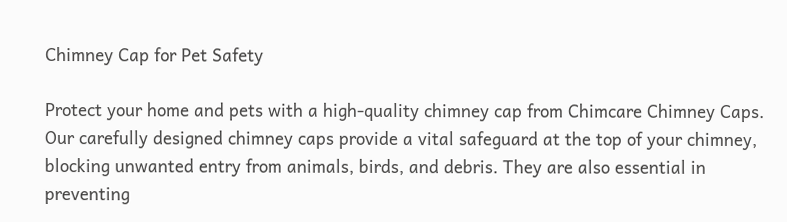Chimney Cap for Pet Safety

Protect your home and pets with a high-quality chimney cap from Chimcare Chimney Caps. Our carefully designed chimney caps provide a vital safeguard at the top of your chimney, blocking unwanted entry from animals, birds, and debris. They are also essential in preventing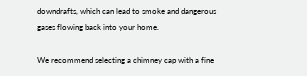downdrafts, which can lead to smoke and dangerous gases flowing back into your home.

We recommend selecting a chimney cap with a fine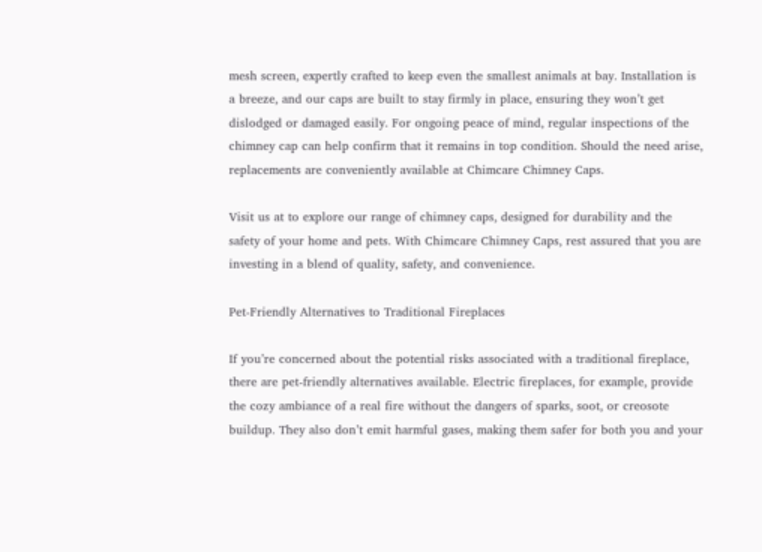mesh screen, expertly crafted to keep even the smallest animals at bay. Installation is a breeze, and our caps are built to stay firmly in place, ensuring they won’t get dislodged or damaged easily. For ongoing peace of mind, regular inspections of the chimney cap can help confirm that it remains in top condition. Should the need arise, replacements are conveniently available at Chimcare Chimney Caps.

Visit us at to explore our range of chimney caps, designed for durability and the safety of your home and pets. With Chimcare Chimney Caps, rest assured that you are investing in a blend of quality, safety, and convenience.

Pet-Friendly Alternatives to Traditional Fireplaces

If you’re concerned about the potential risks associated with a traditional fireplace, there are pet-friendly alternatives available. Electric fireplaces, for example, provide the cozy ambiance of a real fire without the dangers of sparks, soot, or creosote buildup. They also don’t emit harmful gases, making them safer for both you and your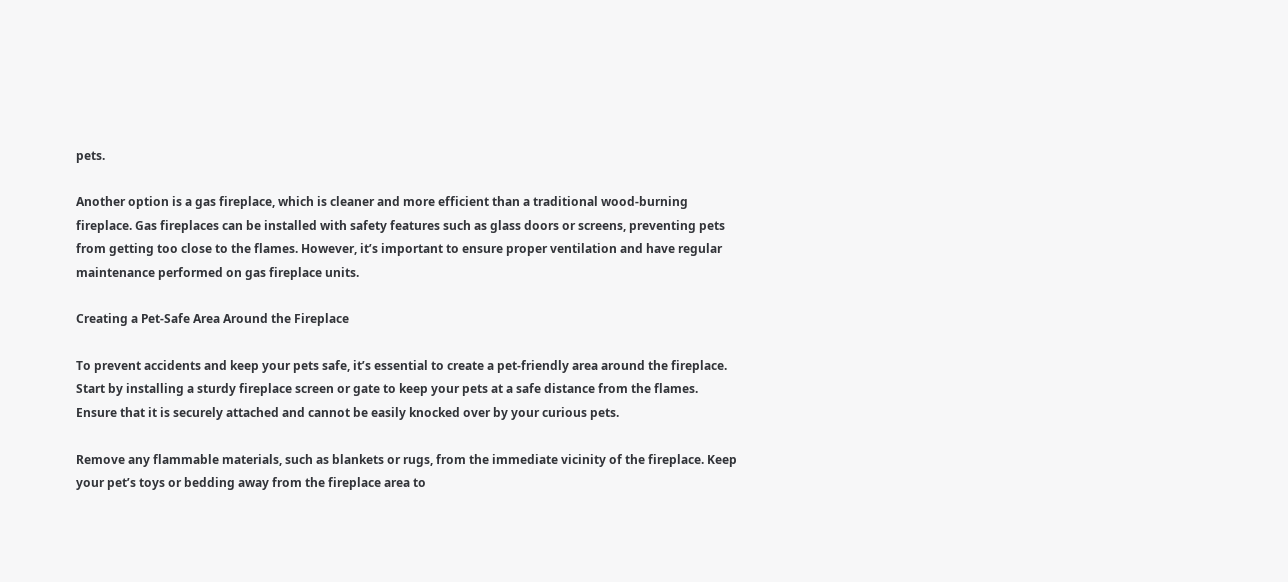pets.

Another option is a gas fireplace, which is cleaner and more efficient than a traditional wood-burning fireplace. Gas fireplaces can be installed with safety features such as glass doors or screens, preventing pets from getting too close to the flames. However, it’s important to ensure proper ventilation and have regular maintenance performed on gas fireplace units.

Creating a Pet-Safe Area Around the Fireplace

To prevent accidents and keep your pets safe, it’s essential to create a pet-friendly area around the fireplace. Start by installing a sturdy fireplace screen or gate to keep your pets at a safe distance from the flames. Ensure that it is securely attached and cannot be easily knocked over by your curious pets.

Remove any flammable materials, such as blankets or rugs, from the immediate vicinity of the fireplace. Keep your pet’s toys or bedding away from the fireplace area to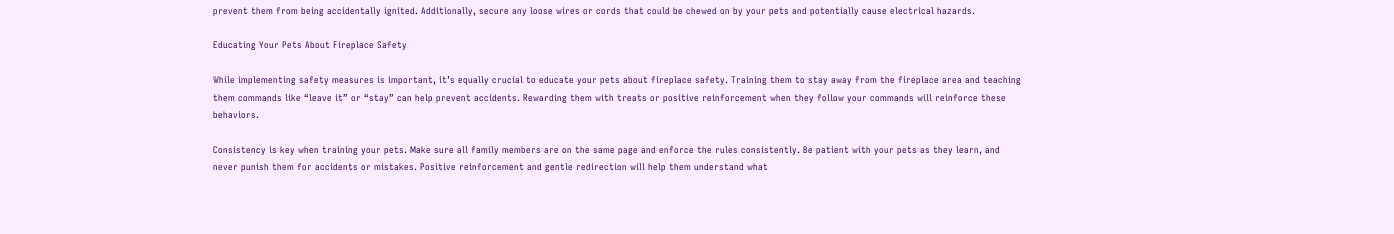prevent them from being accidentally ignited. Additionally, secure any loose wires or cords that could be chewed on by your pets and potentially cause electrical hazards.

Educating Your Pets About Fireplace Safety

While implementing safety measures is important, it’s equally crucial to educate your pets about fireplace safety. Training them to stay away from the fireplace area and teaching them commands like “leave it” or “stay” can help prevent accidents. Rewarding them with treats or positive reinforcement when they follow your commands will reinforce these behaviors.

Consistency is key when training your pets. Make sure all family members are on the same page and enforce the rules consistently. Be patient with your pets as they learn, and never punish them for accidents or mistakes. Positive reinforcement and gentle redirection will help them understand what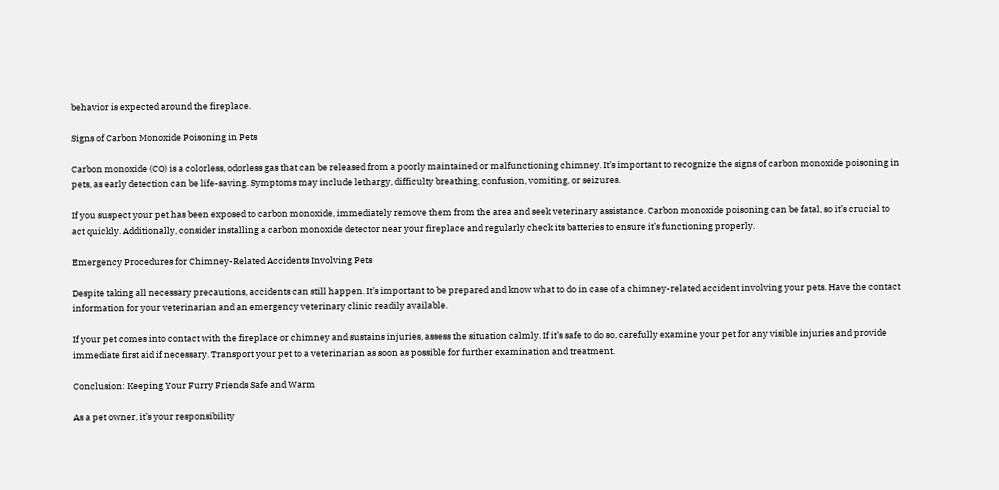behavior is expected around the fireplace.

Signs of Carbon Monoxide Poisoning in Pets

Carbon monoxide (CO) is a colorless, odorless gas that can be released from a poorly maintained or malfunctioning chimney. It’s important to recognize the signs of carbon monoxide poisoning in pets, as early detection can be life-saving. Symptoms may include lethargy, difficulty breathing, confusion, vomiting, or seizures.

If you suspect your pet has been exposed to carbon monoxide, immediately remove them from the area and seek veterinary assistance. Carbon monoxide poisoning can be fatal, so it’s crucial to act quickly. Additionally, consider installing a carbon monoxide detector near your fireplace and regularly check its batteries to ensure it’s functioning properly.

Emergency Procedures for Chimney-Related Accidents Involving Pets

Despite taking all necessary precautions, accidents can still happen. It’s important to be prepared and know what to do in case of a chimney-related accident involving your pets. Have the contact information for your veterinarian and an emergency veterinary clinic readily available.

If your pet comes into contact with the fireplace or chimney and sustains injuries, assess the situation calmly. If it’s safe to do so, carefully examine your pet for any visible injuries and provide immediate first aid if necessary. Transport your pet to a veterinarian as soon as possible for further examination and treatment.

Conclusion: Keeping Your Furry Friends Safe and Warm

As a pet owner, it’s your responsibility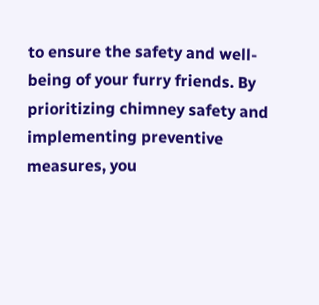to ensure the safety and well-being of your furry friends. By prioritizing chimney safety and implementing preventive measures, you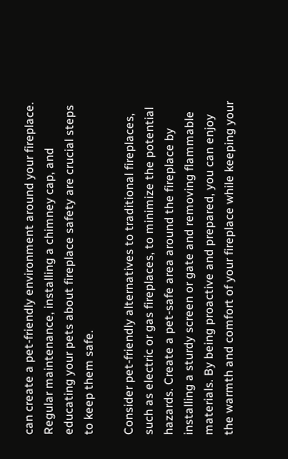can create a pet-friendly environment around your fireplace. Regular maintenance, installing a chimney cap, and educating your pets about fireplace safety are crucial steps to keep them safe.

Consider pet-friendly alternatives to traditional fireplaces, such as electric or gas fireplaces, to minimize the potential hazards. Create a pet-safe area around the fireplace by installing a sturdy screen or gate and removing flammable materials. By being proactive and prepared, you can enjoy the warmth and comfort of your fireplace while keeping your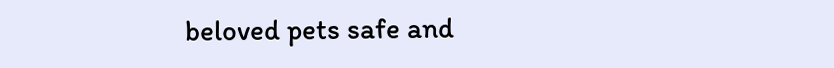beloved pets safe and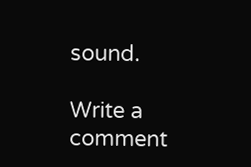sound.

Write a comment